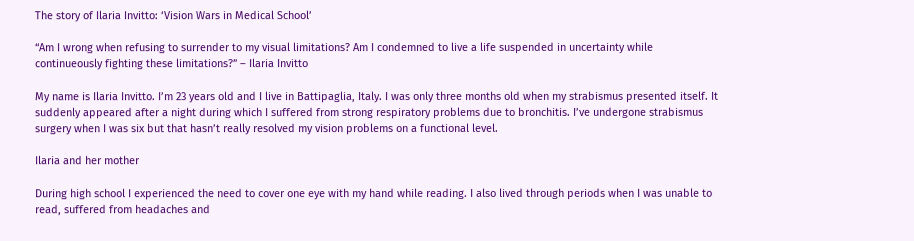The story of Ilaria Invitto: ‘Vision Wars in Medical School’

“Am I wrong when refusing to surrender to my visual limitations? Am I condemned to live a life suspended in uncertainty while continueously fighting these limitations?” – Ilaria Invitto

My name is Ilaria Invitto. I’m 23 years old and I live in Battipaglia, Italy. I was only three months old when my strabismus presented itself. It suddenly appeared after a night during which I suffered from strong respiratory problems due to bronchitis. I’ve undergone strabismus surgery when I was six but that hasn’t really resolved my vision problems on a functional level.

Ilaria and her mother

During high school I experienced the need to cover one eye with my hand while reading. I also lived through periods when I was unable to read, suffered from headaches and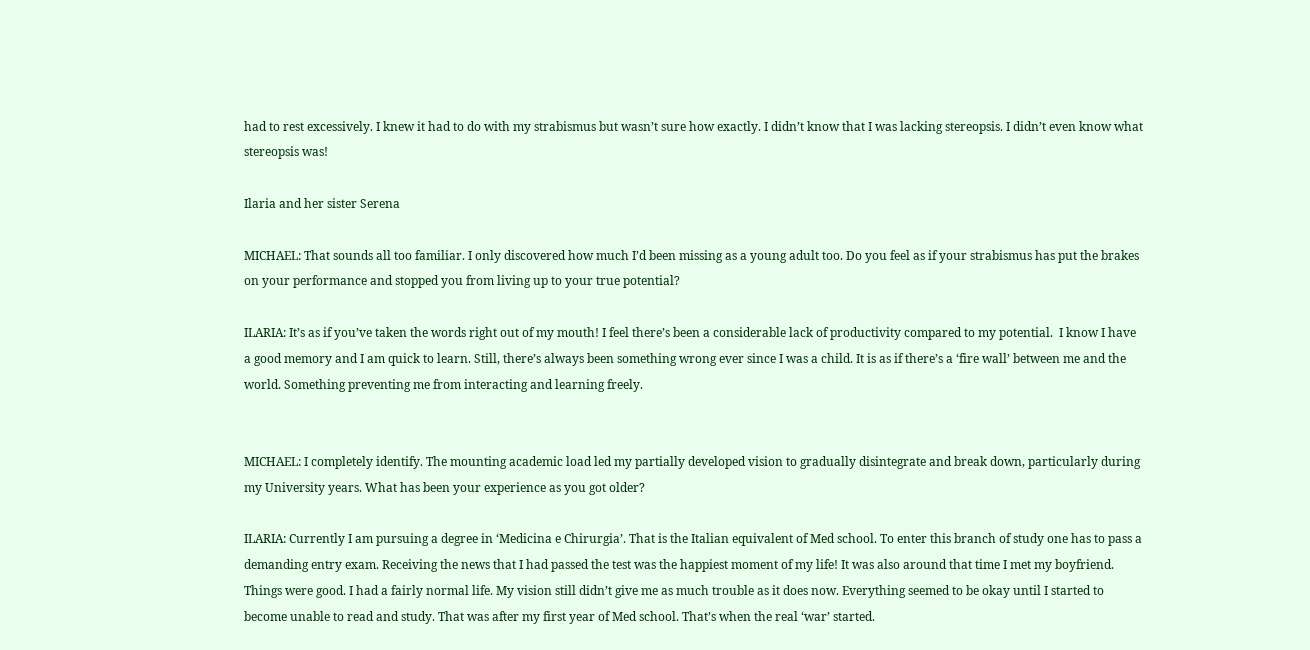had to rest excessively. I knew it had to do with my strabismus but wasn’t sure how exactly. I didn’t know that I was lacking stereopsis. I didn’t even know what stereopsis was!

Ilaria and her sister Serena

MICHAEL: That sounds all too familiar. I only discovered how much I’d been missing as a young adult too. Do you feel as if your strabismus has put the brakes on your performance and stopped you from living up to your true potential?

ILARIA: It’s as if you’ve taken the words right out of my mouth! I feel there’s been a considerable lack of productivity compared to my potential.  I know I have a good memory and I am quick to learn. Still, there’s always been something wrong ever since I was a child. It is as if there’s a ‘fire wall’ between me and the world. Something preventing me from interacting and learning freely.


MICHAEL: I completely identify. The mounting academic load led my partially developed vision to gradually disintegrate and break down, particularly during my University years. What has been your experience as you got older?

ILARIA: Currently I am pursuing a degree in ‘Medicina e Chirurgia’. That is the Italian equivalent of Med school. To enter this branch of study one has to pass a demanding entry exam. Receiving the news that I had passed the test was the happiest moment of my life! It was also around that time I met my boyfriend. Things were good. I had a fairly normal life. My vision still didn’t give me as much trouble as it does now. Everything seemed to be okay until I started to become unable to read and study. That was after my first year of Med school. That’s when the real ‘war’ started.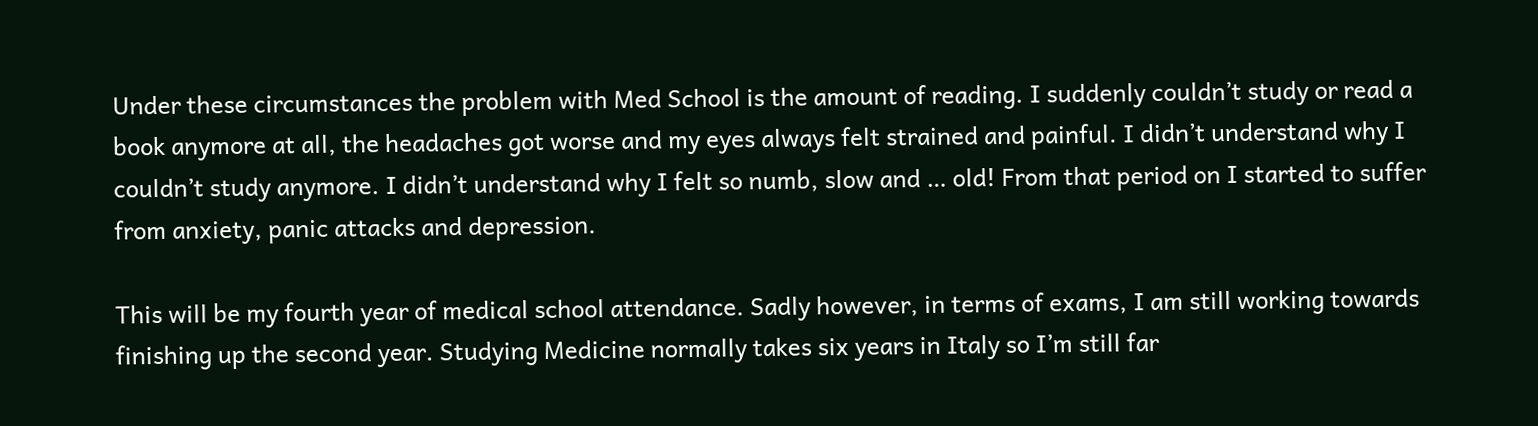Under these circumstances the problem with Med School is the amount of reading. I suddenly couldn’t study or read a book anymore at all, the headaches got worse and my eyes always felt strained and painful. I didn’t understand why I couldn’t study anymore. I didn’t understand why I felt so numb, slow and … old! From that period on I started to suffer from anxiety, panic attacks and depression.

This will be my fourth year of medical school attendance. Sadly however, in terms of exams, I am still working towards finishing up the second year. Studying Medicine normally takes six years in Italy so I’m still far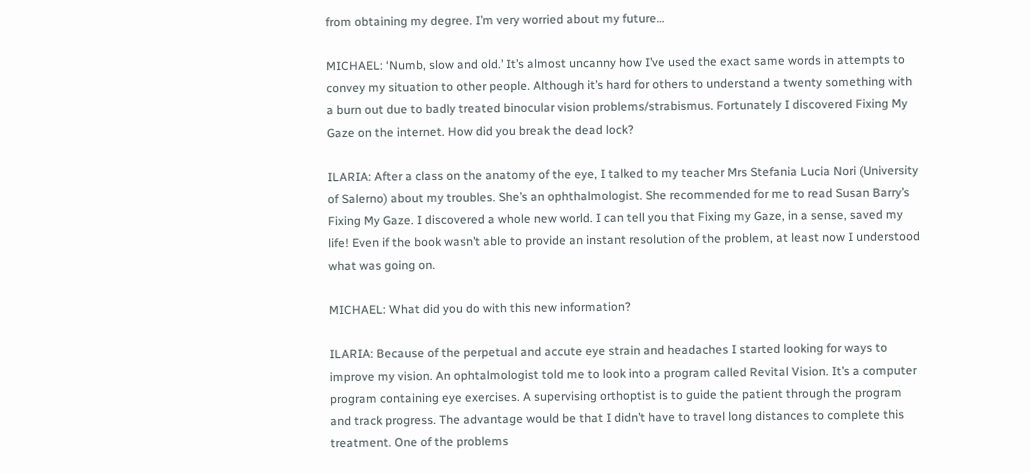from obtaining my degree. I’m very worried about my future…

MICHAEL: ‘Numb, slow and old.’ It’s almost uncanny how I’ve used the exact same words in attempts to convey my situation to other people. Although it’s hard for others to understand a twenty something with a burn out due to badly treated binocular vision problems/strabismus. Fortunately I discovered Fixing My Gaze on the internet. How did you break the dead lock?

ILARIA: After a class on the anatomy of the eye, I talked to my teacher Mrs Stefania Lucia Nori (University of Salerno) about my troubles. She’s an ophthalmologist. She recommended for me to read Susan Barry’s Fixing My Gaze. I discovered a whole new world. I can tell you that Fixing my Gaze, in a sense, saved my life! Even if the book wasn’t able to provide an instant resolution of the problem, at least now I understood what was going on.

MICHAEL: What did you do with this new information?

ILARIA: Because of the perpetual and accute eye strain and headaches I started looking for ways to improve my vision. An ophtalmologist told me to look into a program called Revital Vision. It’s a computer program containing eye exercises. A supervising orthoptist is to guide the patient through the program and track progress. The advantage would be that I didn’t have to travel long distances to complete this treatment. One of the problems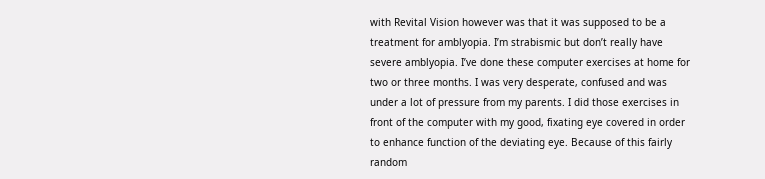with Revital Vision however was that it was supposed to be a treatment for amblyopia. I’m strabismic but don’t really have severe amblyopia. I’ve done these computer exercises at home for two or three months. I was very desperate, confused and was under a lot of pressure from my parents. I did those exercises in front of the computer with my good, fixating eye covered in order to enhance function of the deviating eye. Because of this fairly random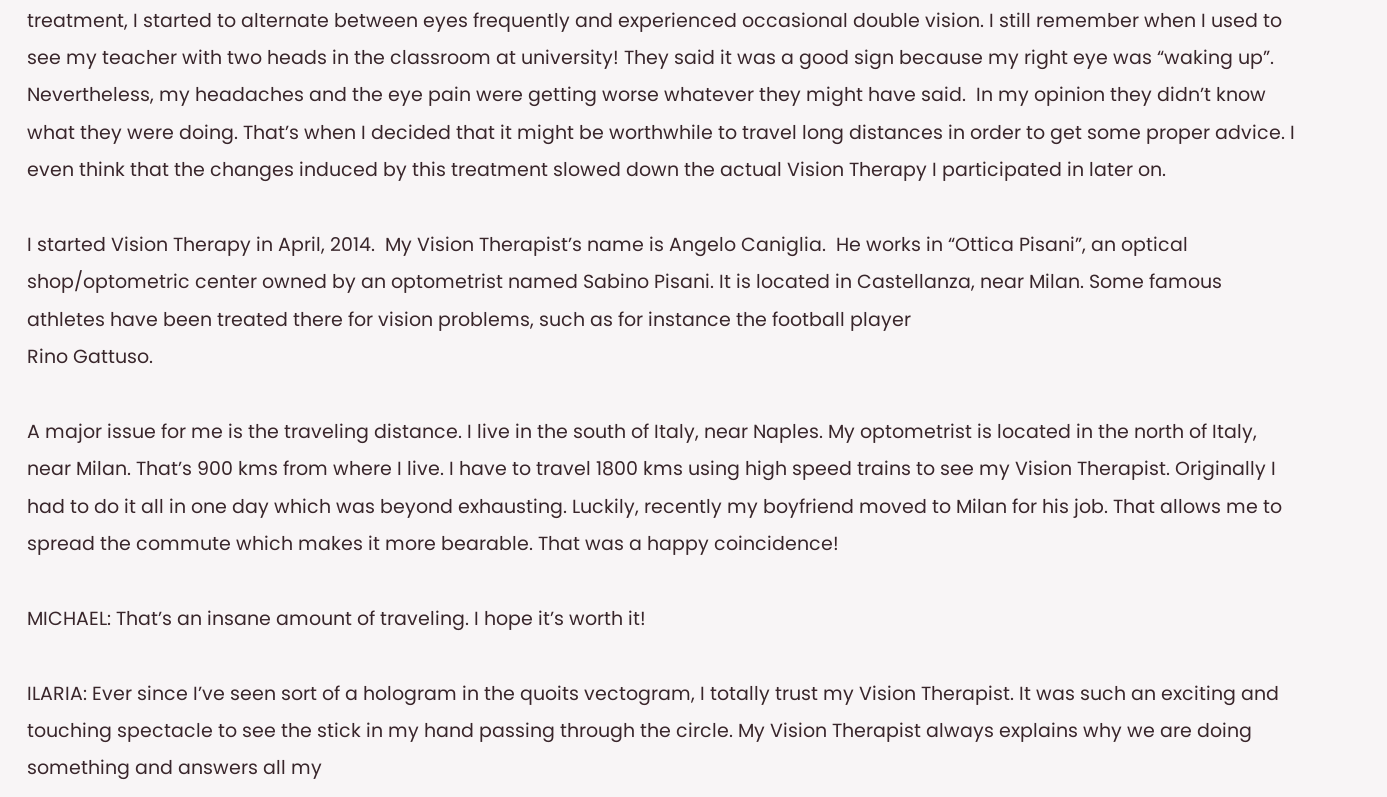treatment, I started to alternate between eyes frequently and experienced occasional double vision. I still remember when I used to see my teacher with two heads in the classroom at university! They said it was a good sign because my right eye was “waking up”. Nevertheless, my headaches and the eye pain were getting worse whatever they might have said.  In my opinion they didn’t know what they were doing. That’s when I decided that it might be worthwhile to travel long distances in order to get some proper advice. I even think that the changes induced by this treatment slowed down the actual Vision Therapy I participated in later on.

I started Vision Therapy in April, 2014.  My Vision Therapist’s name is Angelo Caniglia.  He works in “Ottica Pisani”, an optical shop/optometric center owned by an optometrist named Sabino Pisani. It is located in Castellanza, near Milan. Some famous athletes have been treated there for vision problems, such as for instance the football player
Rino Gattuso.

A major issue for me is the traveling distance. I live in the south of Italy, near Naples. My optometrist is located in the north of Italy, near Milan. That’s 900 kms from where I live. I have to travel 1800 kms using high speed trains to see my Vision Therapist. Originally I had to do it all in one day which was beyond exhausting. Luckily, recently my boyfriend moved to Milan for his job. That allows me to spread the commute which makes it more bearable. That was a happy coincidence!

MICHAEL: That’s an insane amount of traveling. I hope it’s worth it!

ILARIA: Ever since I’ve seen sort of a hologram in the quoits vectogram, I totally trust my Vision Therapist. It was such an exciting and touching spectacle to see the stick in my hand passing through the circle. My Vision Therapist always explains why we are doing something and answers all my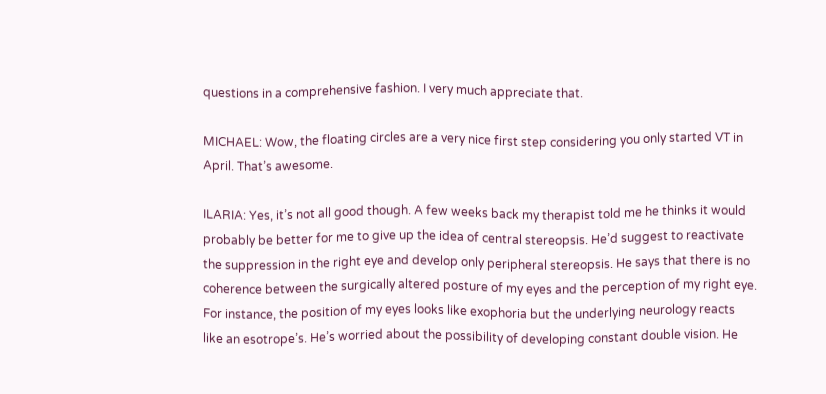questions in a comprehensive fashion. I very much appreciate that.

MICHAEL: Wow, the floating circles are a very nice first step considering you only started VT in April. That’s awesome.

ILARIA: Yes, it’s not all good though. A few weeks back my therapist told me he thinks it would probably be better for me to give up the idea of central stereopsis. He’d suggest to reactivate the suppression in the right eye and develop only peripheral stereopsis. He says that there is no coherence between the surgically altered posture of my eyes and the perception of my right eye. For instance, the position of my eyes looks like exophoria but the underlying neurology reacts like an esotrope’s. He’s worried about the possibility of developing constant double vision. He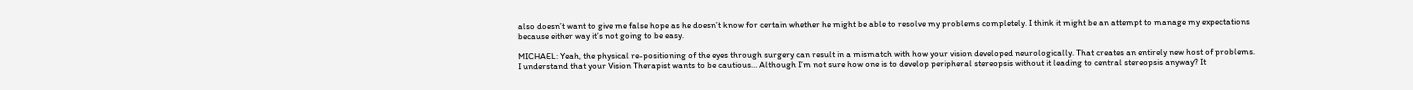also doesn’t want to give me false hope as he doesn’t know for certain whether he might be able to resolve my problems completely. I think it might be an attempt to manage my expectations because either way it’s not going to be easy.

MICHAEL: Yeah, the physical re-positioning of the eyes through surgery can result in a mismatch with how your vision developed neurologically. That creates an entirely new host of problems. I understand that your Vision Therapist wants to be cautious… Although I’m not sure how one is to develop peripheral stereopsis without it leading to central stereopsis anyway? It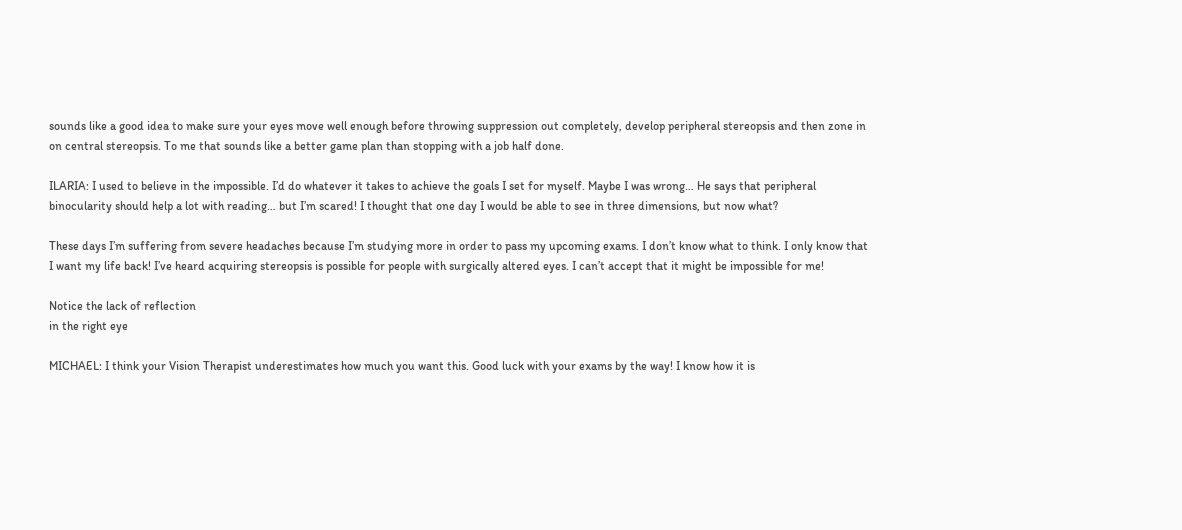sounds like a good idea to make sure your eyes move well enough before throwing suppression out completely, develop peripheral stereopsis and then zone in on central stereopsis. To me that sounds like a better game plan than stopping with a job half done.

ILARIA: I used to believe in the impossible. I’d do whatever it takes to achieve the goals I set for myself. Maybe I was wrong… He says that peripheral binocularity should help a lot with reading… but I’m scared! I thought that one day I would be able to see in three dimensions, but now what?

These days I’m suffering from severe headaches because I’m studying more in order to pass my upcoming exams. I don’t know what to think. I only know that I want my life back! I’ve heard acquiring stereopsis is possible for people with surgically altered eyes. I can’t accept that it might be impossible for me!

Notice the lack of reflection
in the right eye

MICHAEL: I think your Vision Therapist underestimates how much you want this. Good luck with your exams by the way! I know how it is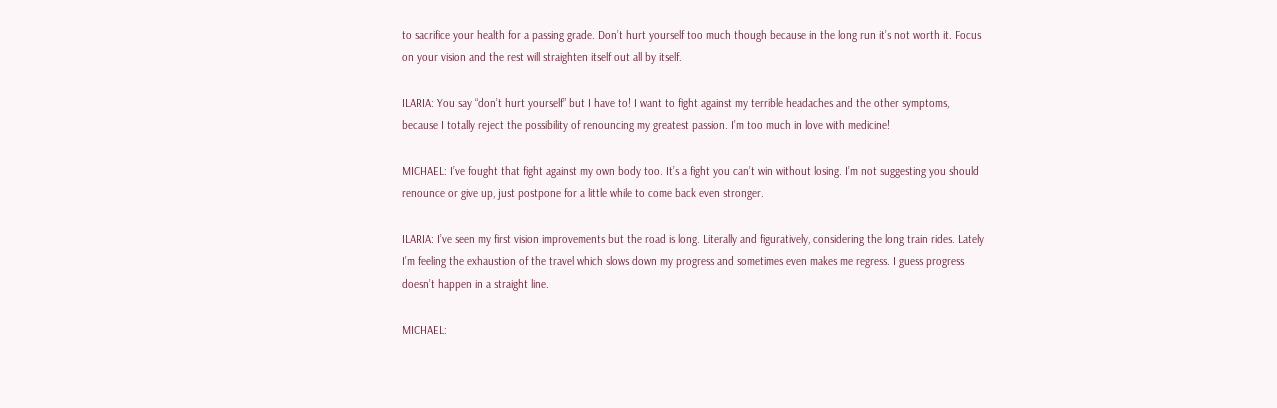to sacrifice your health for a passing grade. Don’t hurt yourself too much though because in the long run it’s not worth it. Focus on your vision and the rest will straighten itself out all by itself.

ILARIA: You say “don’t hurt yourself” but I have to! I want to fight against my terrible headaches and the other symptoms, because I totally reject the possibility of renouncing my greatest passion. I’m too much in love with medicine!

MICHAEL: I’ve fought that fight against my own body too. It’s a fight you can’t win without losing. I’m not suggesting you should renounce or give up, just postpone for a little while to come back even stronger.

ILARIA: I’ve seen my first vision improvements but the road is long. Literally and figuratively, considering the long train rides. Lately I’m feeling the exhaustion of the travel which slows down my progress and sometimes even makes me regress. I guess progress doesn’t happen in a straight line.

MICHAEL: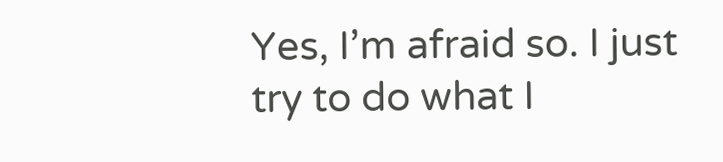Yes, I’m afraid so. I just try to do what I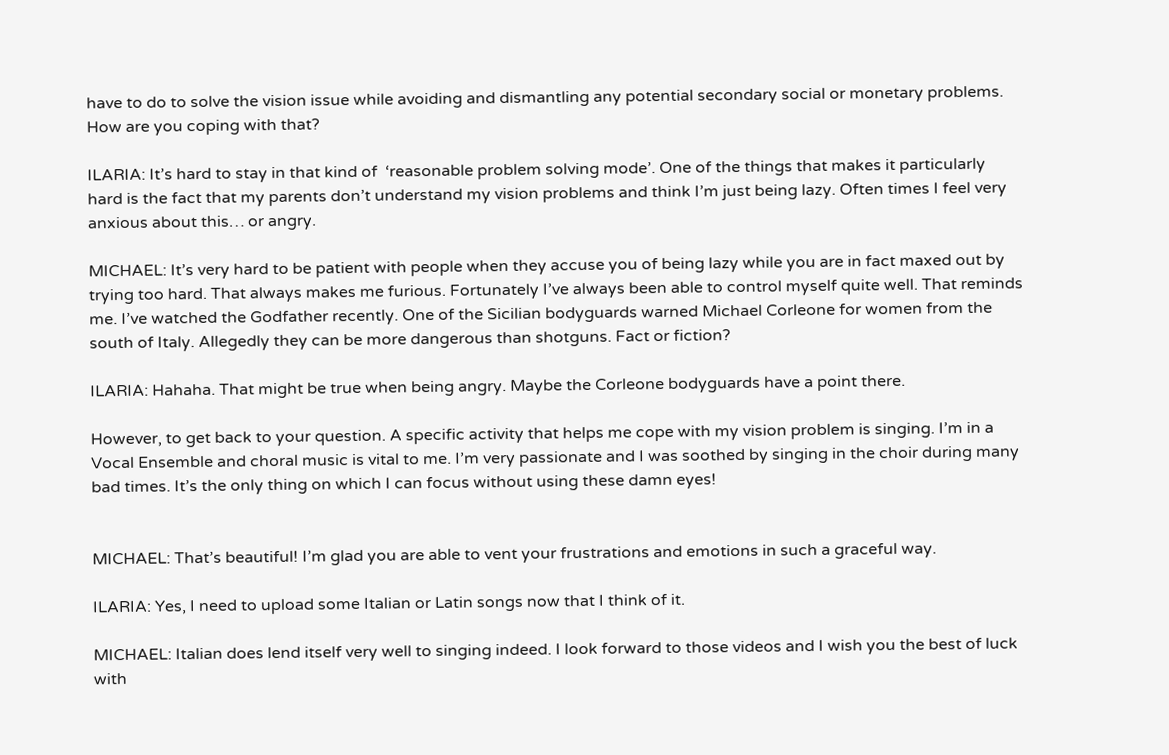have to do to solve the vision issue while avoiding and dismantling any potential secondary social or monetary problems. How are you coping with that?

ILARIA: It’s hard to stay in that kind of  ‘reasonable problem solving mode’. One of the things that makes it particularly hard is the fact that my parents don’t understand my vision problems and think I’m just being lazy. Often times I feel very anxious about this… or angry.

MICHAEL: It’s very hard to be patient with people when they accuse you of being lazy while you are in fact maxed out by trying too hard. That always makes me furious. Fortunately I’ve always been able to control myself quite well. That reminds me. I’ve watched the Godfather recently. One of the Sicilian bodyguards warned Michael Corleone for women from the south of Italy. Allegedly they can be more dangerous than shotguns. Fact or fiction?

ILARIA: Hahaha. That might be true when being angry. Maybe the Corleone bodyguards have a point there.

However, to get back to your question. A specific activity that helps me cope with my vision problem is singing. I’m in a Vocal Ensemble and choral music is vital to me. I’m very passionate and I was soothed by singing in the choir during many bad times. It’s the only thing on which I can focus without using these damn eyes!


MICHAEL: That’s beautiful! I’m glad you are able to vent your frustrations and emotions in such a graceful way.

ILARIA: Yes, I need to upload some Italian or Latin songs now that I think of it.

MICHAEL: Italian does lend itself very well to singing indeed. I look forward to those videos and I wish you the best of luck with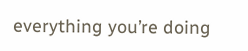everything you’re doing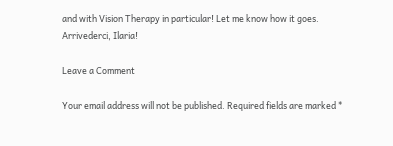and with Vision Therapy in particular! Let me know how it goes. Arrivederci, Ilaria!

Leave a Comment

Your email address will not be published. Required fields are marked *